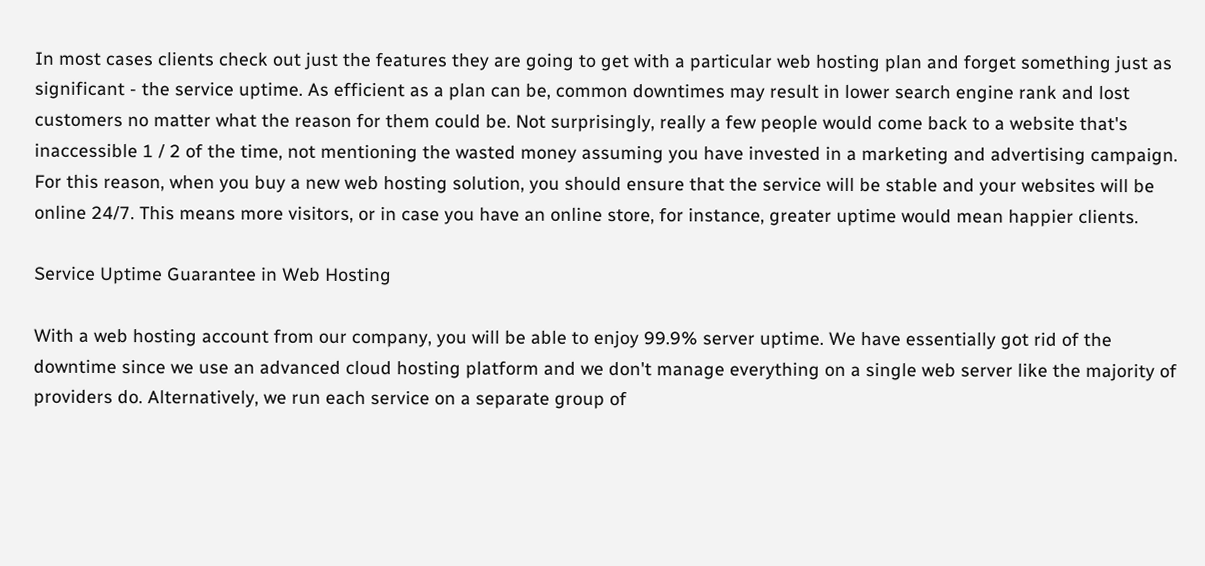In most cases clients check out just the features they are going to get with a particular web hosting plan and forget something just as significant - the service uptime. As efficient as a plan can be, common downtimes may result in lower search engine rank and lost customers no matter what the reason for them could be. Not surprisingly, really a few people would come back to a website that's inaccessible 1 / 2 of the time, not mentioning the wasted money assuming you have invested in a marketing and advertising campaign. For this reason, when you buy a new web hosting solution, you should ensure that the service will be stable and your websites will be online 24/7. This means more visitors, or in case you have an online store, for instance, greater uptime would mean happier clients.

Service Uptime Guarantee in Web Hosting

With a web hosting account from our company, you will be able to enjoy 99.9% server uptime. We have essentially got rid of the downtime since we use an advanced cloud hosting platform and we don't manage everything on a single web server like the majority of providers do. Alternatively, we run each service on a separate group of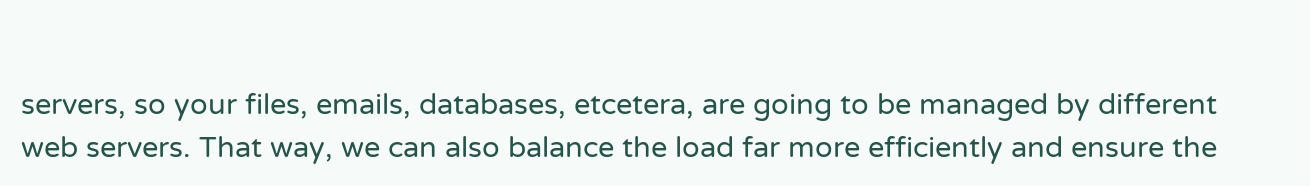servers, so your files, emails, databases, etcetera, are going to be managed by different web servers. That way, we can also balance the load far more efficiently and ensure the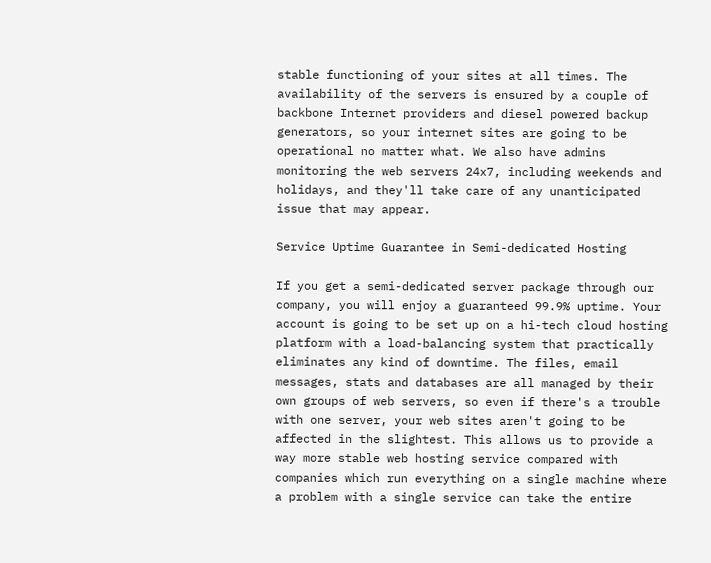stable functioning of your sites at all times. The availability of the servers is ensured by a couple of backbone Internet providers and diesel powered backup generators, so your internet sites are going to be operational no matter what. We also have admins monitoring the web servers 24x7, including weekends and holidays, and they'll take care of any unanticipated issue that may appear.

Service Uptime Guarantee in Semi-dedicated Hosting

If you get a semi-dedicated server package through our company, you will enjoy a guaranteed 99.9% uptime. Your account is going to be set up on a hi-tech cloud hosting platform with a load-balancing system that practically eliminates any kind of downtime. The files, email messages, stats and databases are all managed by their own groups of web servers, so even if there's a trouble with one server, your web sites aren't going to be affected in the slightest. This allows us to provide a way more stable web hosting service compared with companies which run everything on a single machine where a problem with a single service can take the entire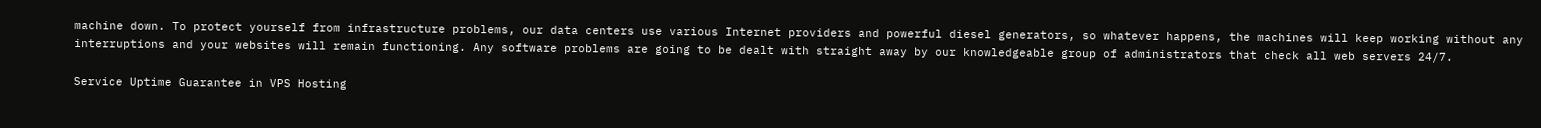machine down. To protect yourself from infrastructure problems, our data centers use various Internet providers and powerful diesel generators, so whatever happens, the machines will keep working without any interruptions and your websites will remain functioning. Any software problems are going to be dealt with straight away by our knowledgeable group of administrators that check all web servers 24/7.

Service Uptime Guarantee in VPS Hosting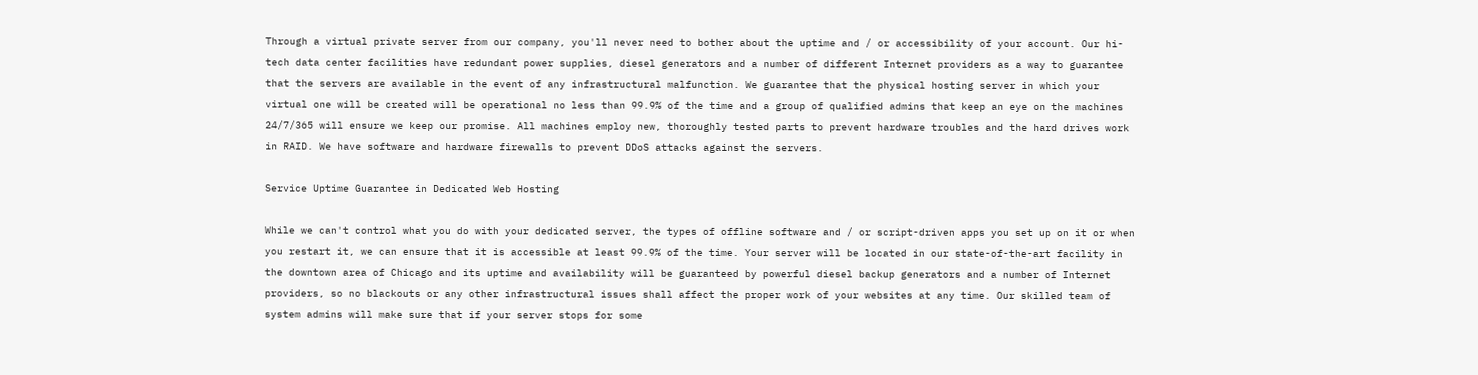Through a virtual private server from our company, you'll never need to bother about the uptime and / or accessibility of your account. Our hi-tech data center facilities have redundant power supplies, diesel generators and a number of different Internet providers as a way to guarantee that the servers are available in the event of any infrastructural malfunction. We guarantee that the physical hosting server in which your virtual one will be created will be operational no less than 99.9% of the time and a group of qualified admins that keep an eye on the machines 24/7/365 will ensure we keep our promise. All machines employ new, thoroughly tested parts to prevent hardware troubles and the hard drives work in RAID. We have software and hardware firewalls to prevent DDoS attacks against the servers.

Service Uptime Guarantee in Dedicated Web Hosting

While we can't control what you do with your dedicated server, the types of offline software and / or script-driven apps you set up on it or when you restart it, we can ensure that it is accessible at least 99.9% of the time. Your server will be located in our state-of-the-art facility in the downtown area of Chicago and its uptime and availability will be guaranteed by powerful diesel backup generators and a number of Internet providers, so no blackouts or any other infrastructural issues shall affect the proper work of your websites at any time. Our skilled team of system admins will make sure that if your server stops for some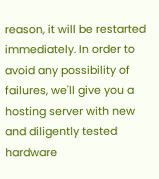reason, it will be restarted immediately. In order to avoid any possibility of failures, we'll give you a hosting server with new and diligently tested hardware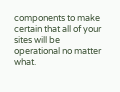components to make certain that all of your sites will be operational no matter what.